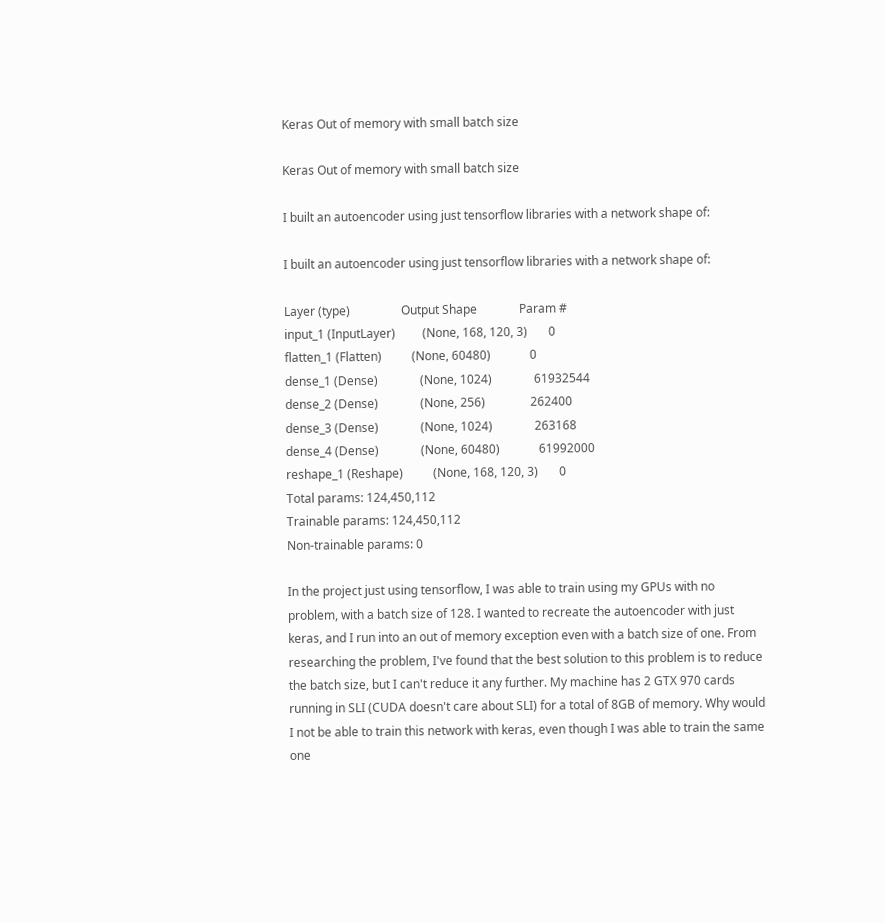Keras Out of memory with small batch size

Keras Out of memory with small batch size

I built an autoencoder using just tensorflow libraries with a network shape of:

I built an autoencoder using just tensorflow libraries with a network shape of:

Layer (type)                 Output Shape              Param #
input_1 (InputLayer)         (None, 168, 120, 3)       0
flatten_1 (Flatten)          (None, 60480)             0
dense_1 (Dense)              (None, 1024)              61932544
dense_2 (Dense)              (None, 256)               262400
dense_3 (Dense)              (None, 1024)              263168
dense_4 (Dense)              (None, 60480)             61992000
reshape_1 (Reshape)          (None, 168, 120, 3)       0
Total params: 124,450,112
Trainable params: 124,450,112
Non-trainable params: 0

In the project just using tensorflow, I was able to train using my GPUs with no problem, with a batch size of 128. I wanted to recreate the autoencoder with just keras, and I run into an out of memory exception even with a batch size of one. From researching the problem, I've found that the best solution to this problem is to reduce the batch size, but I can't reduce it any further. My machine has 2 GTX 970 cards running in SLI (CUDA doesn't care about SLI) for a total of 8GB of memory. Why would I not be able to train this network with keras, even though I was able to train the same one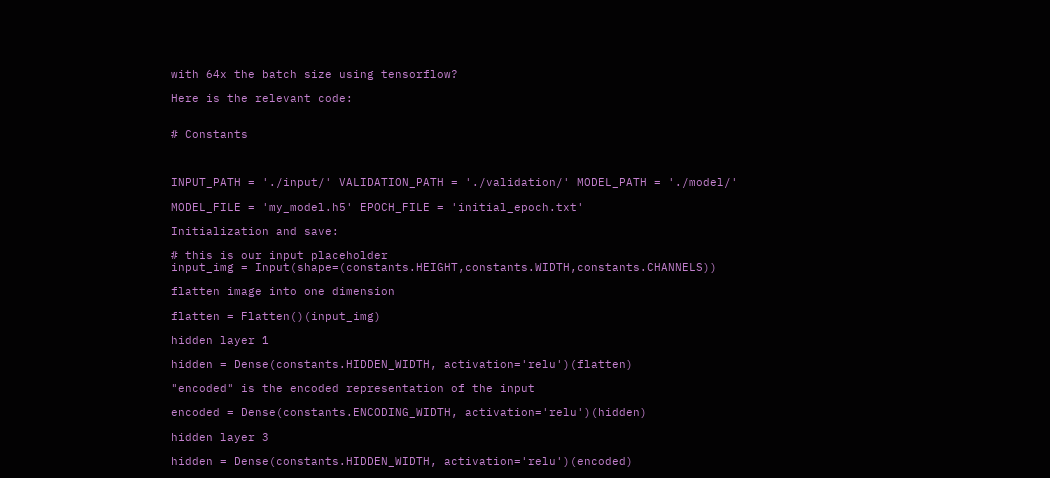with 64x the batch size using tensorflow?

Here is the relevant code:


# Constants



INPUT_PATH = './input/' VALIDATION_PATH = './validation/' MODEL_PATH = './model/'

MODEL_FILE = 'my_model.h5' EPOCH_FILE = 'initial_epoch.txt'

Initialization and save:

# this is our input placeholder
input_img = Input(shape=(constants.HEIGHT,constants.WIDTH,constants.CHANNELS))

flatten image into one dimension

flatten = Flatten()(input_img)

hidden layer 1

hidden = Dense(constants.HIDDEN_WIDTH, activation='relu')(flatten)

"encoded" is the encoded representation of the input

encoded = Dense(constants.ENCODING_WIDTH, activation='relu')(hidden)

hidden layer 3

hidden = Dense(constants.HIDDEN_WIDTH, activation='relu')(encoded)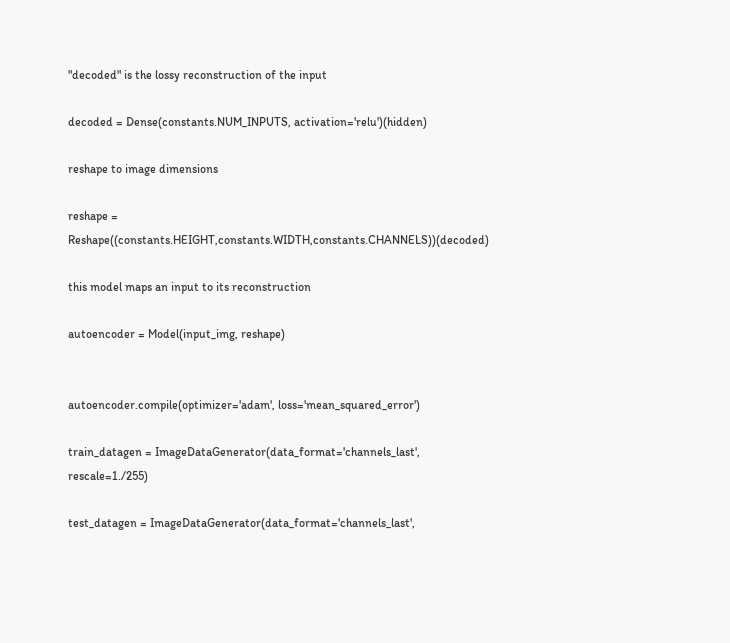"decoded" is the lossy reconstruction of the input

decoded = Dense(constants.NUM_INPUTS, activation='relu')(hidden)

reshape to image dimensions

reshape = Reshape((constants.HEIGHT,constants.WIDTH,constants.CHANNELS))(decoded)

this model maps an input to its reconstruction

autoencoder = Model(input_img, reshape)


autoencoder.compile(optimizer='adam', loss='mean_squared_error')

train_datagen = ImageDataGenerator(data_format='channels_last', rescale=1./255)

test_datagen = ImageDataGenerator(data_format='channels_last',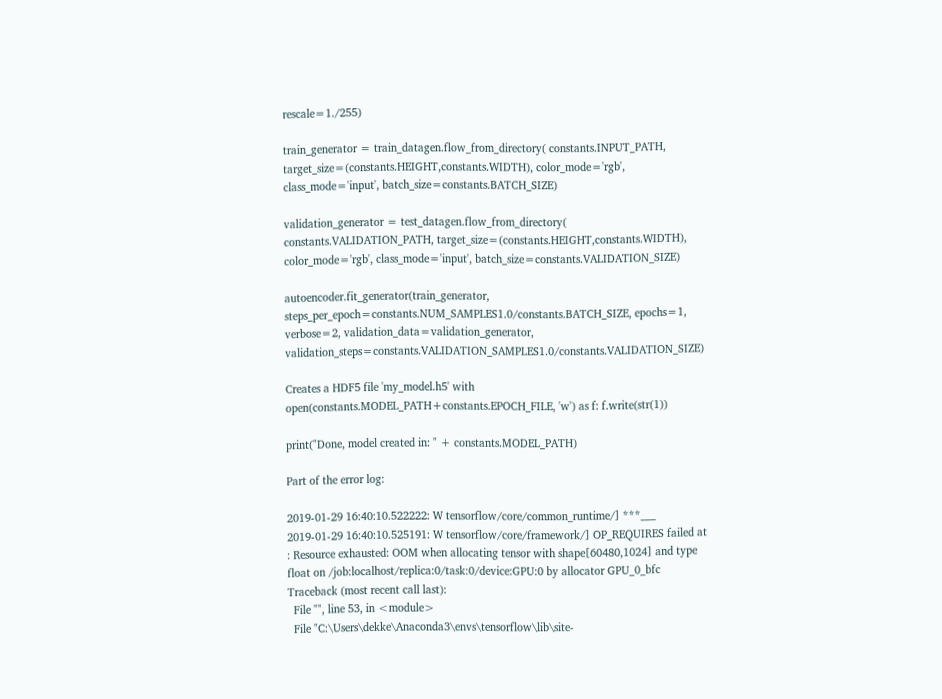rescale=1./255)

train_generator = train_datagen.flow_from_directory( constants.INPUT_PATH, target_size=(constants.HEIGHT,constants.WIDTH), color_mode='rgb', class_mode='input', batch_size=constants.BATCH_SIZE)

validation_generator = test_datagen.flow_from_directory( constants.VALIDATION_PATH, target_size=(constants.HEIGHT,constants.WIDTH), color_mode='rgb', class_mode='input', batch_size=constants.VALIDATION_SIZE)

autoencoder.fit_generator(train_generator, steps_per_epoch=constants.NUM_SAMPLES1.0/constants.BATCH_SIZE, epochs=1, verbose=2, validation_data=validation_generator, validation_steps=constants.VALIDATION_SAMPLES1.0/constants.VALIDATION_SIZE)

Creates a HDF5 file 'my_model.h5' with open(constants.MODEL_PATH+constants.EPOCH_FILE, 'w') as f: f.write(str(1))

print("Done, model created in: " + constants.MODEL_PATH)

Part of the error log:

2019-01-29 16:40:10.522222: W tensorflow/core/common_runtime/] ***___
2019-01-29 16:40:10.525191: W tensorflow/core/framework/] OP_REQUIRES failed at : Resource exhausted: OOM when allocating tensor with shape[60480,1024] and type float on /job:localhost/replica:0/task:0/device:GPU:0 by allocator GPU_0_bfc
Traceback (most recent call last):
  File "", line 53, in <module>
  File "C:\Users\dekke\Anaconda3\envs\tensorflow\lib\site-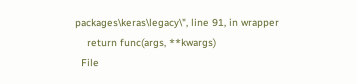packages\keras\legacy\", line 91, in wrapper
    return func(args, **kwargs)
  File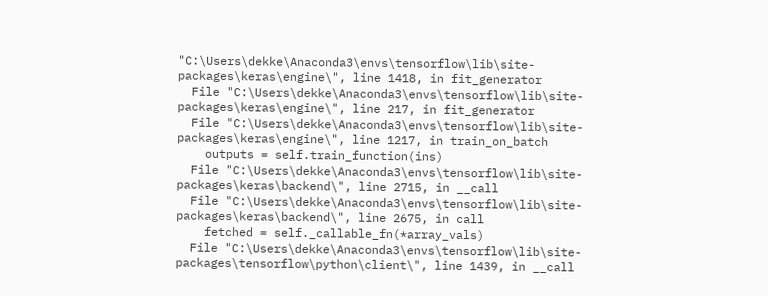"C:\Users\dekke\Anaconda3\envs\tensorflow\lib\site-packages\keras\engine\", line 1418, in fit_generator
  File "C:\Users\dekke\Anaconda3\envs\tensorflow\lib\site-packages\keras\engine\", line 217, in fit_generator
  File "C:\Users\dekke\Anaconda3\envs\tensorflow\lib\site-packages\keras\engine\", line 1217, in train_on_batch
    outputs = self.train_function(ins)
  File "C:\Users\dekke\Anaconda3\envs\tensorflow\lib\site-packages\keras\backend\", line 2715, in __call
  File "C:\Users\dekke\Anaconda3\envs\tensorflow\lib\site-packages\keras\backend\", line 2675, in call
    fetched = self._callable_fn(*array_vals)
  File "C:\Users\dekke\Anaconda3\envs\tensorflow\lib\site-packages\tensorflow\python\client\", line 1439, in __call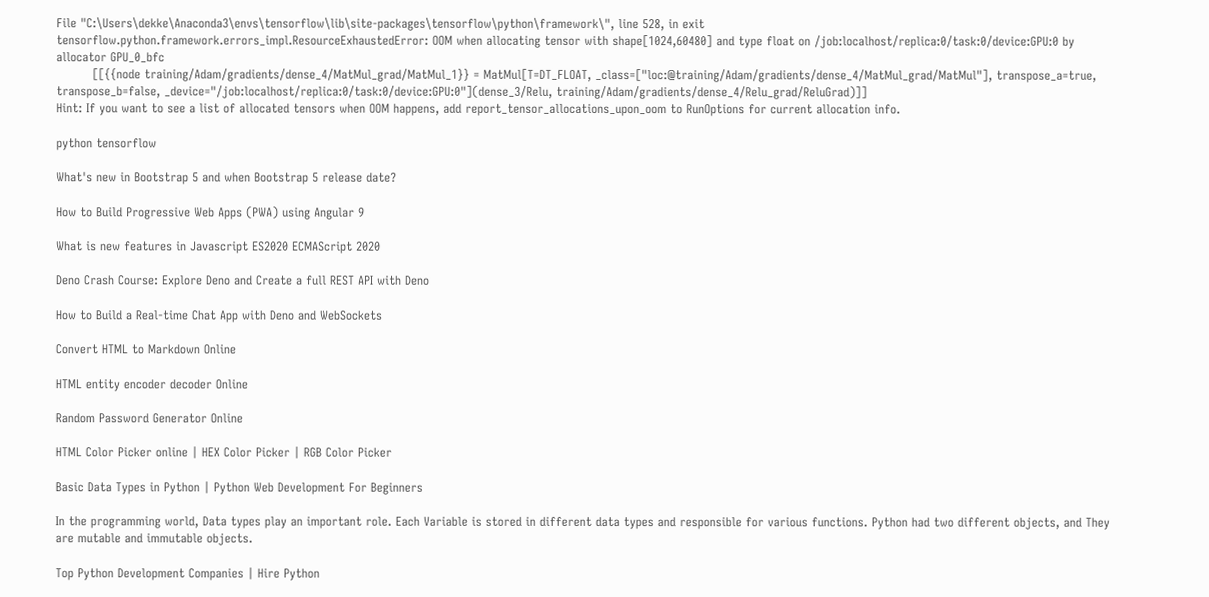File "C:\Users\dekke\Anaconda3\envs\tensorflow\lib\site-packages\tensorflow\python\framework\", line 528, in exit
tensorflow.python.framework.errors_impl.ResourceExhaustedError: OOM when allocating tensor with shape[1024,60480] and type float on /job:localhost/replica:0/task:0/device:GPU:0 by allocator GPU_0_bfc
         [[{{node training/Adam/gradients/dense_4/MatMul_grad/MatMul_1}} = MatMul[T=DT_FLOAT, _class=["loc:@training/Adam/gradients/dense_4/MatMul_grad/MatMul"], transpose_a=true, transpose_b=false, _device="/job:localhost/replica:0/task:0/device:GPU:0"](dense_3/Relu, training/Adam/gradients/dense_4/Relu_grad/ReluGrad)]]
Hint: If you want to see a list of allocated tensors when OOM happens, add report_tensor_allocations_upon_oom to RunOptions for current allocation info.

python tensorflow

What's new in Bootstrap 5 and when Bootstrap 5 release date?

How to Build Progressive Web Apps (PWA) using Angular 9

What is new features in Javascript ES2020 ECMAScript 2020

Deno Crash Course: Explore Deno and Create a full REST API with Deno

How to Build a Real-time Chat App with Deno and WebSockets

Convert HTML to Markdown Online

HTML entity encoder decoder Online

Random Password Generator Online

HTML Color Picker online | HEX Color Picker | RGB Color Picker

Basic Data Types in Python | Python Web Development For Beginners

In the programming world, Data types play an important role. Each Variable is stored in different data types and responsible for various functions. Python had two different objects, and They are mutable and immutable objects.

Top Python Development Companies | Hire Python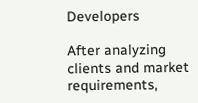Developers

After analyzing clients and market requirements,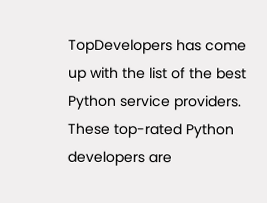TopDevelopers has come up with the list of the best Python service providers. These top-rated Python developers are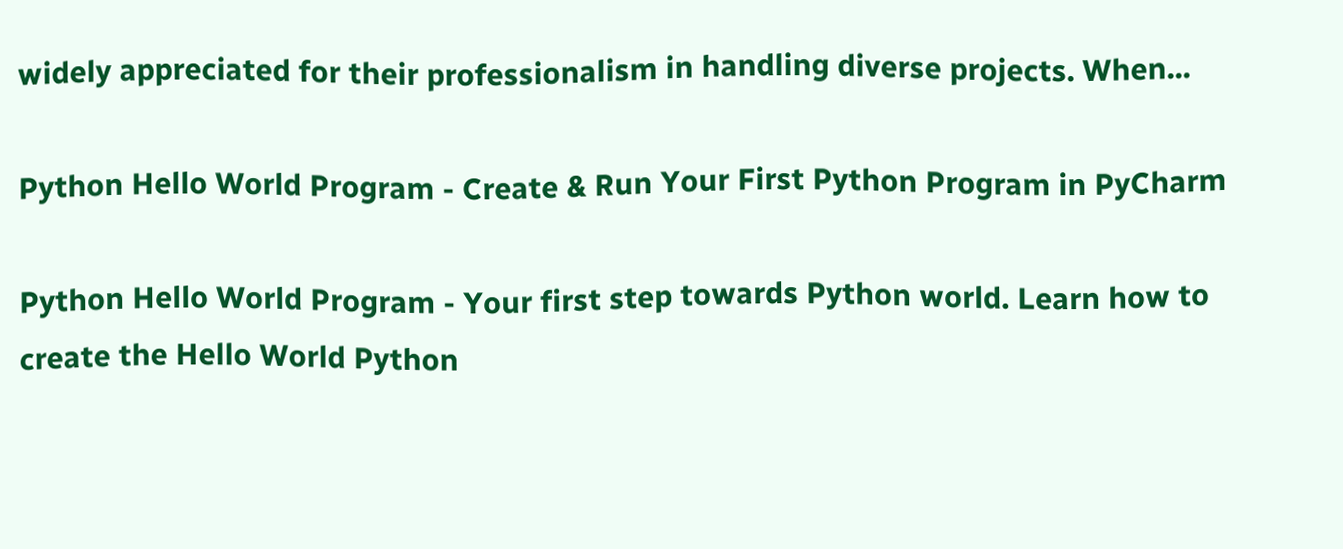widely appreciated for their professionalism in handling diverse projects. When...

Python Hello World Program - Create & Run Your First Python Program in PyCharm

Python Hello World Program - Your first step towards Python world. Learn how to create the Hello World Python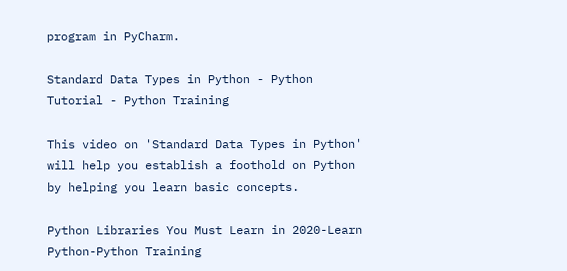program in PyCharm.

Standard Data Types in Python - Python Tutorial - Python Training

This video on 'Standard Data Types in Python' will help you establish a foothold on Python by helping you learn basic concepts.

Python Libraries You Must Learn in 2020-Learn Python-Python Training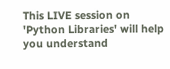This LIVE session on 'Python Libraries' will help you understand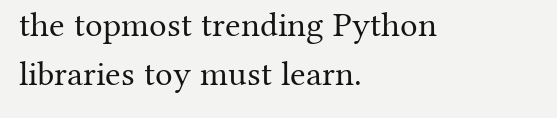the topmost trending Python libraries toy must learn.